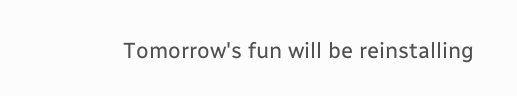Tomorrow's fun will be reinstalling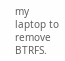my laptop to remove BTRFS.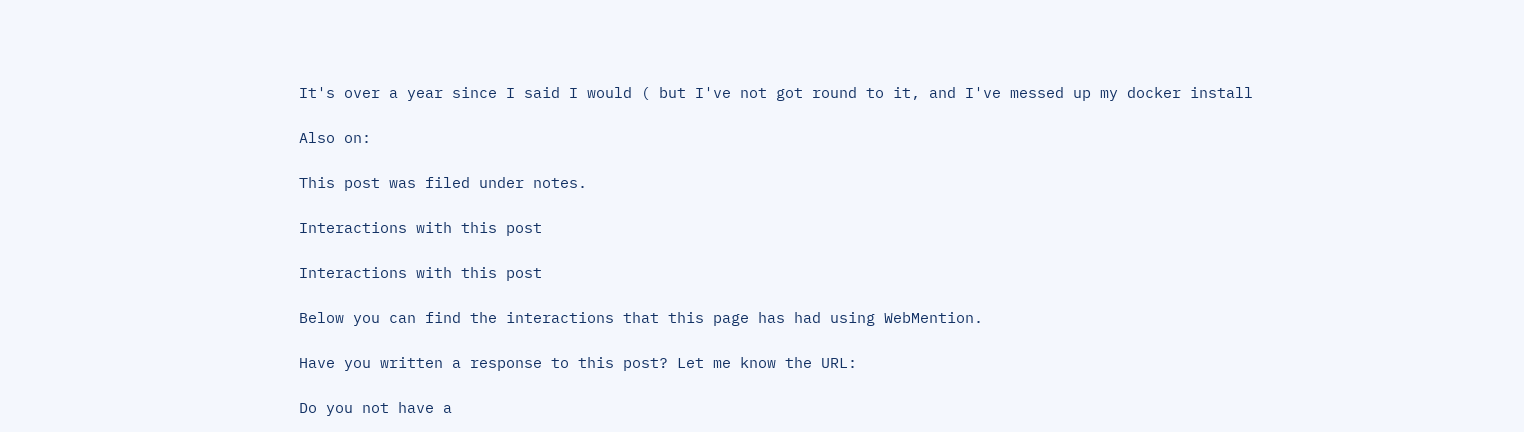It's over a year since I said I would ( but I've not got round to it, and I've messed up my docker install

Also on:

This post was filed under notes.

Interactions with this post

Interactions with this post

Below you can find the interactions that this page has had using WebMention.

Have you written a response to this post? Let me know the URL:

Do you not have a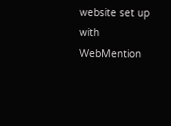website set up with WebMention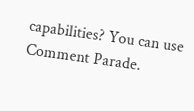capabilities? You can use Comment Parade.